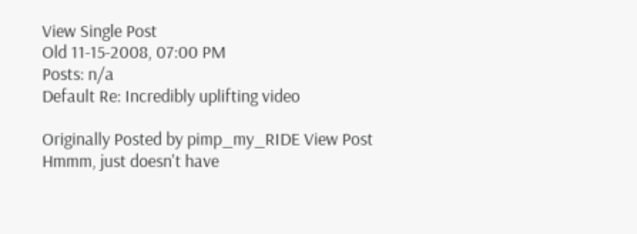View Single Post
Old 11-15-2008, 07:00 PM
Posts: n/a
Default Re: Incredibly uplifting video

Originally Posted by pimp_my_RIDE View Post
Hmmm, just doesn't have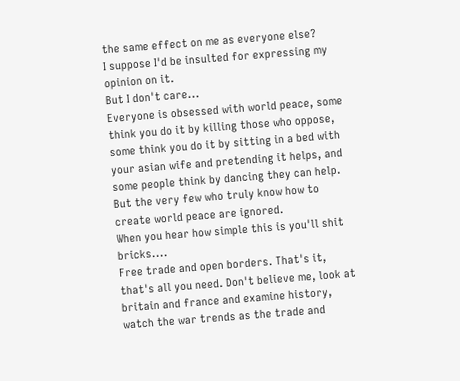the same effect on me as everyone else?
I suppose I'd be insulted for expressing my opinion on it.
But I don't care...
Everyone is obsessed with world peace, some think you do it by killing those who oppose, some think you do it by sitting in a bed with your asian wife and pretending it helps, and some people think by dancing they can help. But the very few who truly know how to create world peace are ignored.
When you hear how simple this is you'll shit bricks....
Free trade and open borders. That's it, that's all you need. Don't believe me, look at britain and france and examine history, watch the war trends as the trade and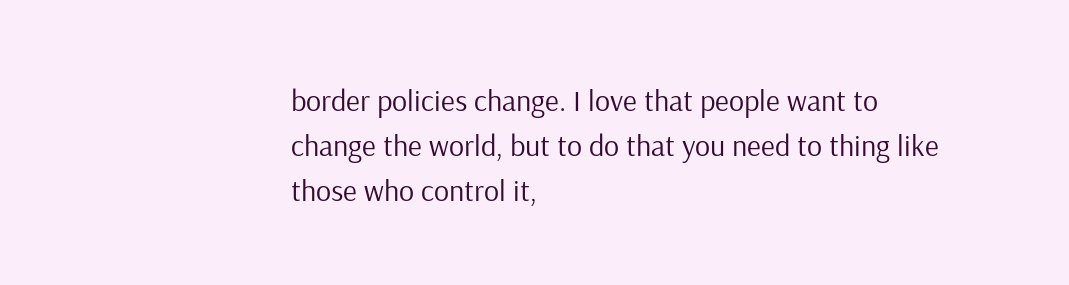border policies change. I love that people want to change the world, but to do that you need to thing like those who control it,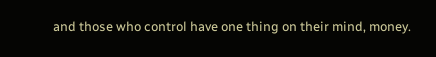and those who control have one thing on their mind, money.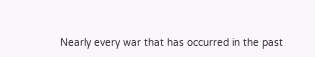Nearly every war that has occurred in the past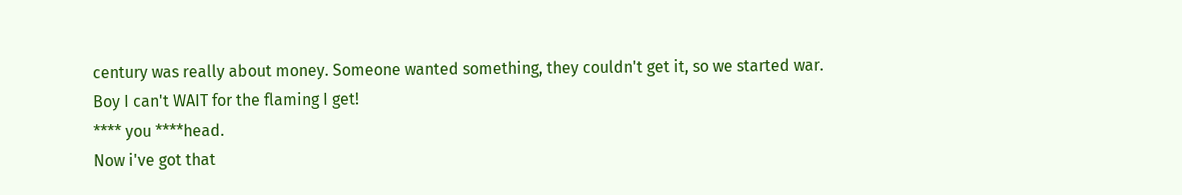century was really about money. Someone wanted something, they couldn't get it, so we started war.
Boy I can't WAIT for the flaming I get!
**** you ****head.
Now i've got that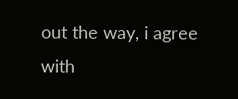out the way, i agree with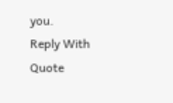you.
Reply With Quote